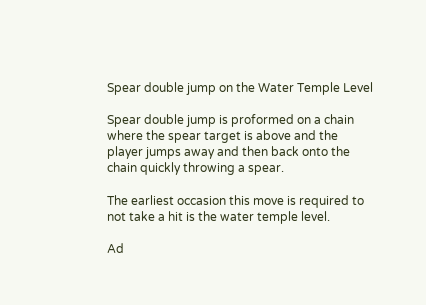Spear double jump on the Water Temple Level

Spear double jump is proformed on a chain where the spear target is above and the player jumps away and then back onto the chain quickly throwing a spear.

The earliest occasion this move is required to not take a hit is the water temple level.

Ad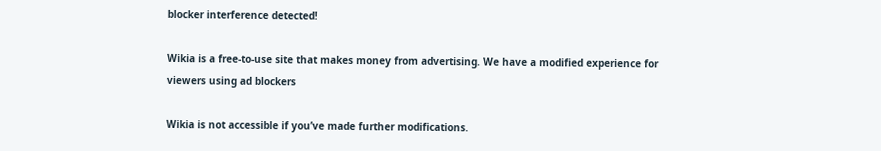blocker interference detected!

Wikia is a free-to-use site that makes money from advertising. We have a modified experience for viewers using ad blockers

Wikia is not accessible if you’ve made further modifications.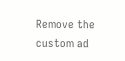Remove the custom ad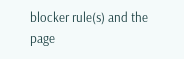blocker rule(s) and the page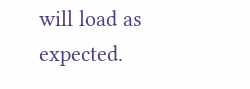will load as expected.